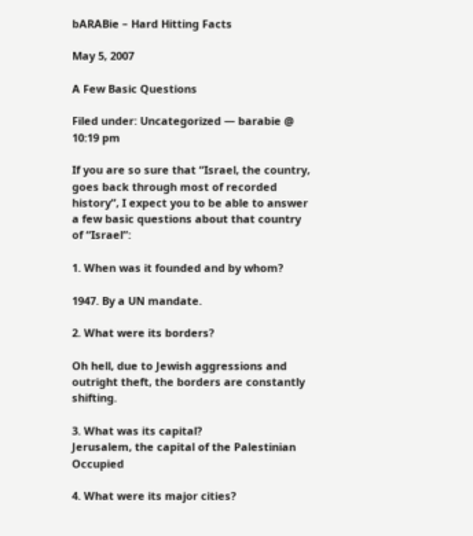bARABie – Hard Hitting Facts

May 5, 2007

A Few Basic Questions

Filed under: Uncategorized — barabie @ 10:19 pm

If you are so sure that “Israel, the country, goes back through most of recorded history”, I expect you to be able to answer a few basic questions about that country of “Israel”:

1. When was it founded and by whom?

1947. By a UN mandate.

2. What were its borders?

Oh hell, due to Jewish aggressions and outright theft, the borders are constantly shifting.

3. What was its capital?
Jerusalem, the capital of the Palestinian Occupied

4. What were its major cities?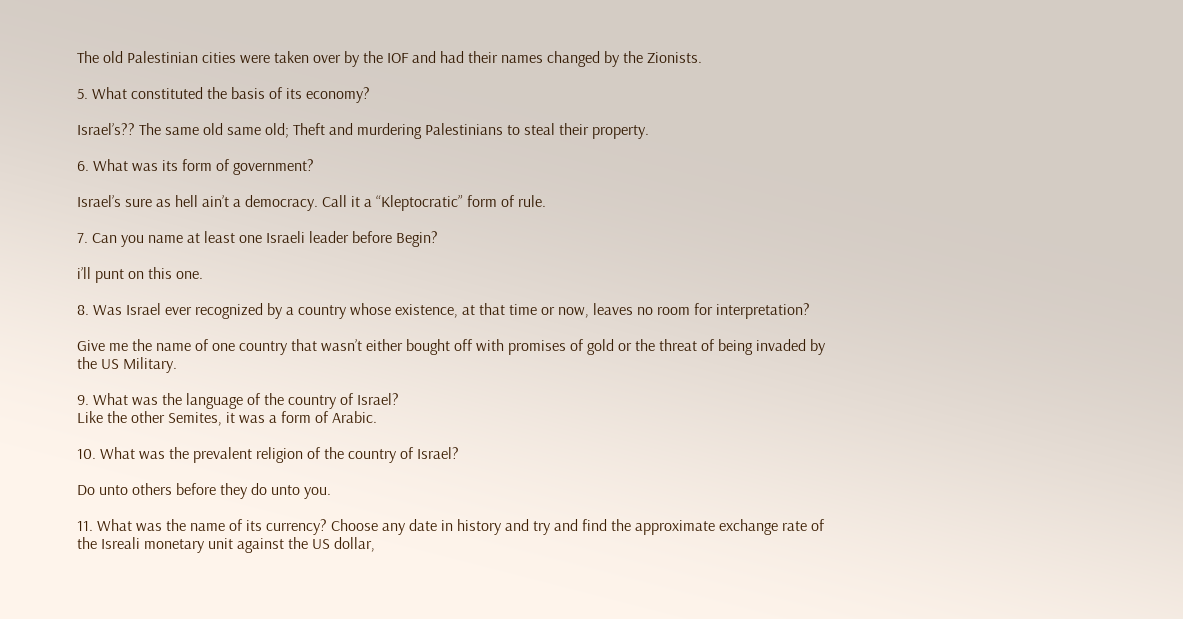The old Palestinian cities were taken over by the IOF and had their names changed by the Zionists.

5. What constituted the basis of its economy?

Israel’s?? The same old same old; Theft and murdering Palestinians to steal their property.

6. What was its form of government?

Israel’s sure as hell ain’t a democracy. Call it a “Kleptocratic” form of rule.

7. Can you name at least one Israeli leader before Begin?

i’ll punt on this one.

8. Was Israel ever recognized by a country whose existence, at that time or now, leaves no room for interpretation?

Give me the name of one country that wasn’t either bought off with promises of gold or the threat of being invaded by the US Military.

9. What was the language of the country of Israel?
Like the other Semites, it was a form of Arabic.

10. What was the prevalent religion of the country of Israel?

Do unto others before they do unto you.

11. What was the name of its currency? Choose any date in history and try and find the approximate exchange rate of the Isreali monetary unit against the US dollar,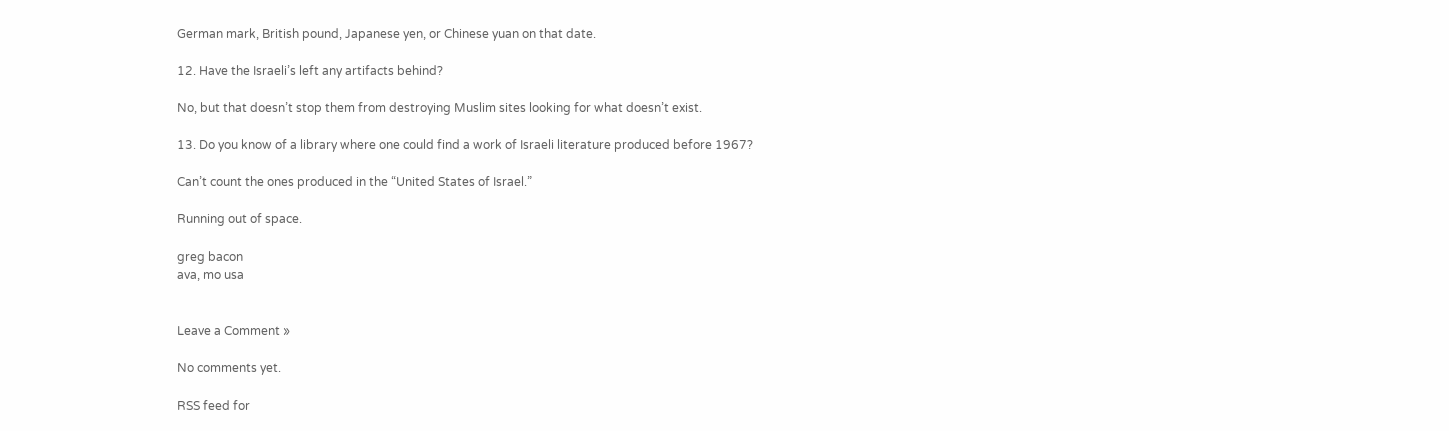German mark, British pound, Japanese yen, or Chinese yuan on that date.

12. Have the Israeli’s left any artifacts behind?

No, but that doesn’t stop them from destroying Muslim sites looking for what doesn’t exist.

13. Do you know of a library where one could find a work of Israeli literature produced before 1967?

Can’t count the ones produced in the “United States of Israel.”

Running out of space.

greg bacon
ava, mo usa


Leave a Comment »

No comments yet.

RSS feed for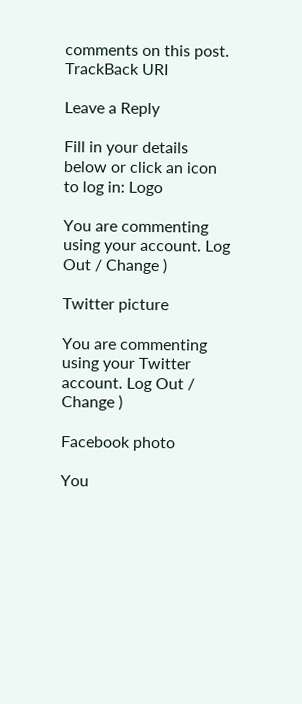comments on this post. TrackBack URI

Leave a Reply

Fill in your details below or click an icon to log in: Logo

You are commenting using your account. Log Out / Change )

Twitter picture

You are commenting using your Twitter account. Log Out / Change )

Facebook photo

You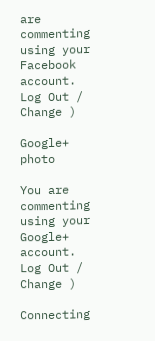are commenting using your Facebook account. Log Out / Change )

Google+ photo

You are commenting using your Google+ account. Log Out / Change )

Connecting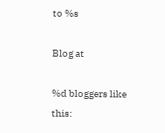to %s

Blog at

%d bloggers like this: